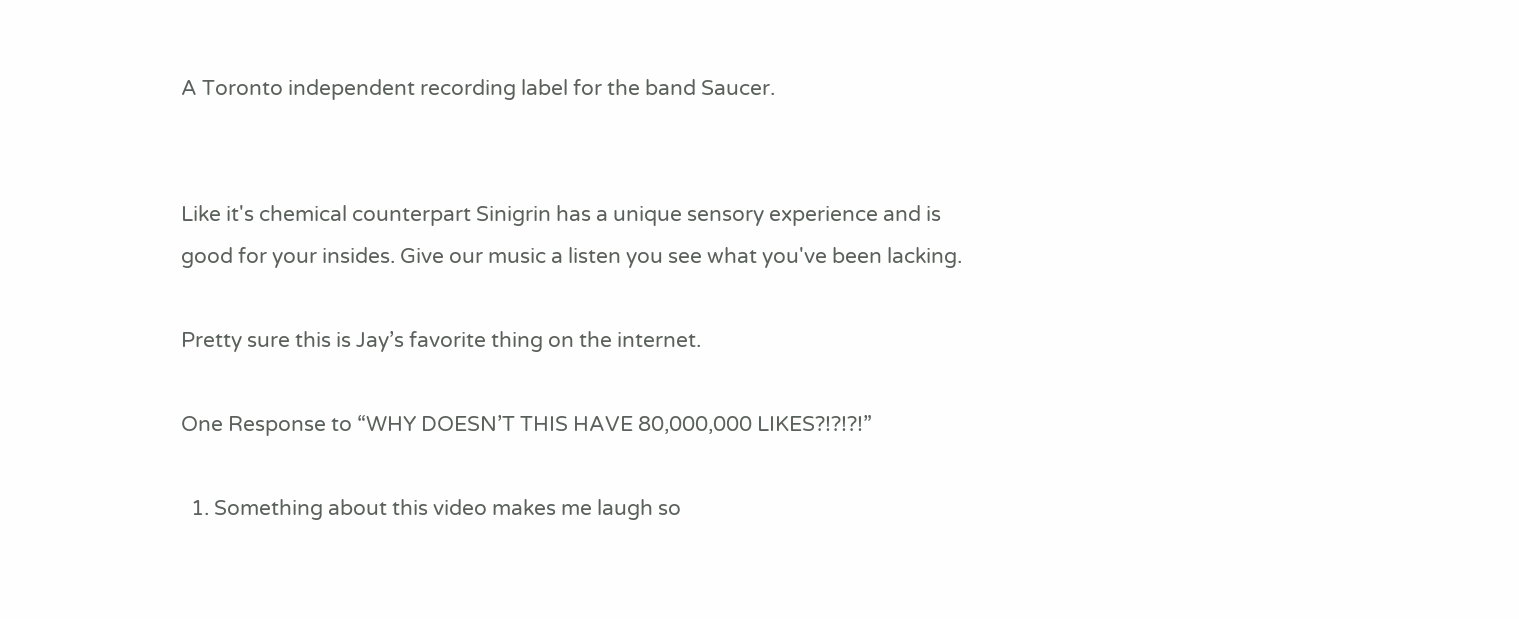A Toronto independent recording label for the band Saucer.


Like it's chemical counterpart Sinigrin has a unique sensory experience and is good for your insides. Give our music a listen you see what you've been lacking.

Pretty sure this is Jay’s favorite thing on the internet.

One Response to “WHY DOESN’T THIS HAVE 80,000,000 LIKES?!?!?!”

  1. Something about this video makes me laugh so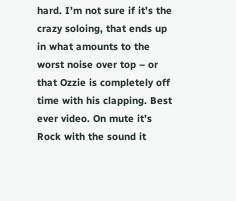hard. I’m not sure if it’s the crazy soloing, that ends up in what amounts to the worst noise over top – or that Ozzie is completely off time with his clapping. Best ever video. On mute it’s Rock with the sound it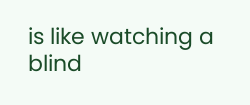is like watching a blind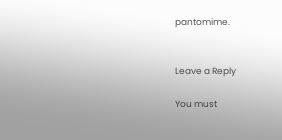pantomime.


Leave a Reply

You must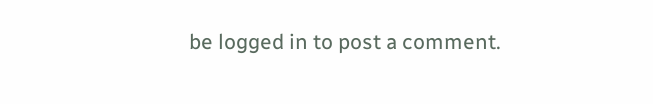be logged in to post a comment.